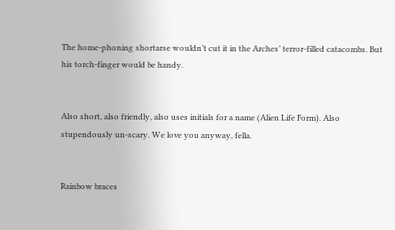The home-phoning shortarse wouldn’t cut it in the Arches’ terror-filled catacombs. But his torch-finger would be handy.


Also short, also friendly, also uses initials for a name (Alien Life Form). Also stupendously un-scary. We love you anyway, fella.


Rainbow braces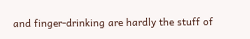and finger-drinking are hardly the stuff of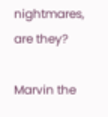nightmares, are they?

Marvin the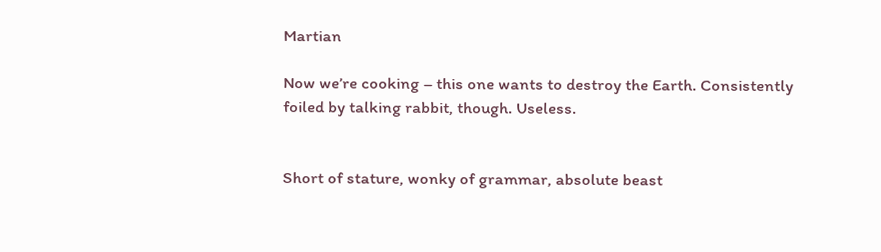Martian

Now we’re cooking – this one wants to destroy the Earth. Consistently foiled by talking rabbit, though. Useless.


Short of stature, wonky of grammar, absolute beast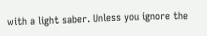with a light saber. Unless you ignore the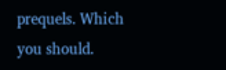prequels. Which you should.